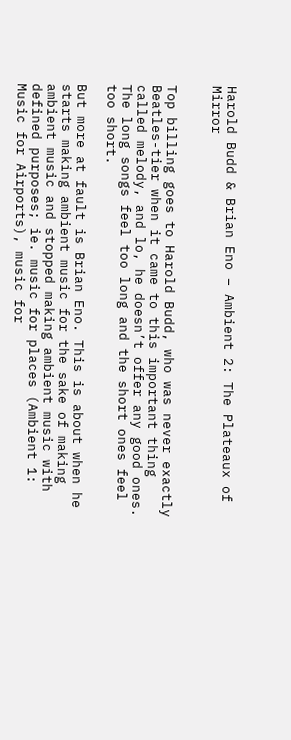Harold Budd & Brian Eno – Ambient 2: The Plateaux of Mirror


Top billing goes to Harold Budd, who was never exactly Beatles-tier when it came to this important thing called melody, and lo, he doesn’t offer any good ones. The long songs feel too long and the short ones feel too short.

But more at fault is Brian Eno. This is about when he starts making ambient music for the sake of making ambient music and stopped making ambient music with defined purposes; ie. music for places (Ambient 1: Music for Airports), music for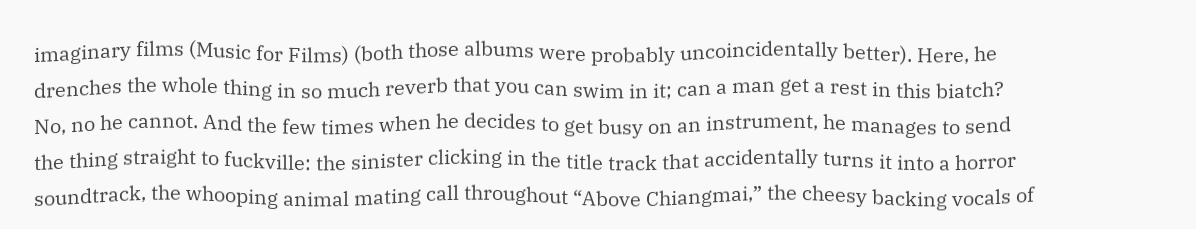imaginary films (Music for Films) (both those albums were probably uncoincidentally better). Here, he drenches the whole thing in so much reverb that you can swim in it; can a man get a rest in this biatch? No, no he cannot. And the few times when he decides to get busy on an instrument, he manages to send the thing straight to fuckville: the sinister clicking in the title track that accidentally turns it into a horror soundtrack, the whooping animal mating call throughout “Above Chiangmai,” the cheesy backing vocals of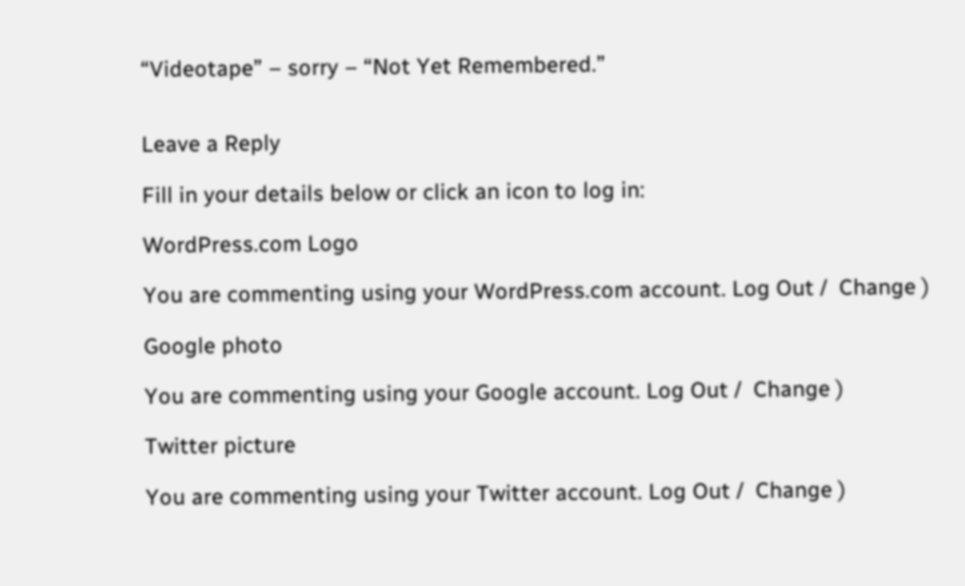“Videotape” – sorry – “Not Yet Remembered.”


Leave a Reply

Fill in your details below or click an icon to log in:

WordPress.com Logo

You are commenting using your WordPress.com account. Log Out /  Change )

Google photo

You are commenting using your Google account. Log Out /  Change )

Twitter picture

You are commenting using your Twitter account. Log Out /  Change )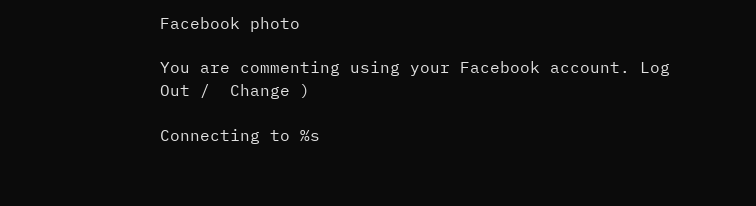Facebook photo

You are commenting using your Facebook account. Log Out /  Change )

Connecting to %s